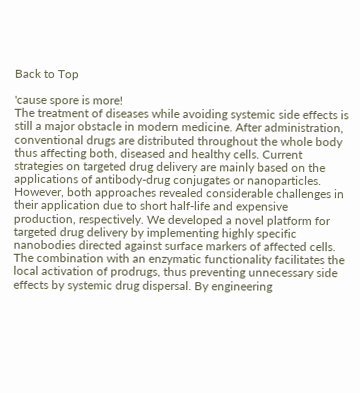Back to Top

'cause spore is more!
The treatment of diseases while avoiding systemic side effects is still a major obstacle in modern medicine. After administration, conventional drugs are distributed throughout the whole body thus affecting both, diseased and healthy cells. Current strategies on targeted drug delivery are mainly based on the applications of antibody-drug conjugates or nanoparticles. However, both approaches revealed considerable challenges in their application due to short half-life and expensive production, respectively. We developed a novel platform for targeted drug delivery by implementing highly specific nanobodies directed against surface markers of affected cells. The combination with an enzymatic functionality facilitates the local activation of prodrugs, thus preventing unnecessary side effects by systemic drug dispersal. By engineering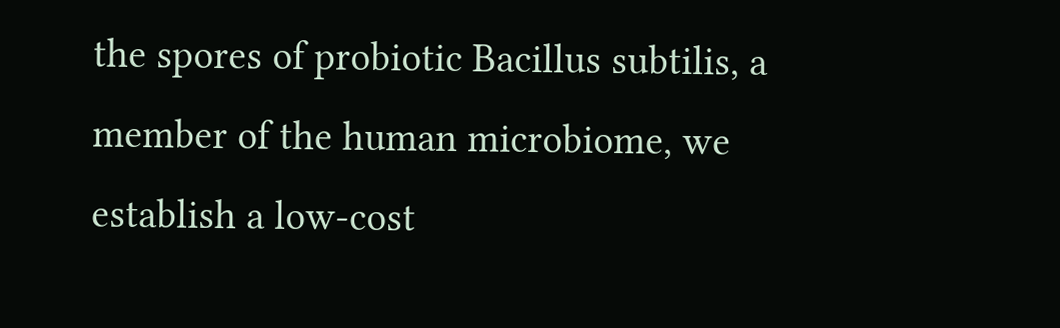the spores of probiotic Bacillus subtilis, a member of the human microbiome, we establish a low-cost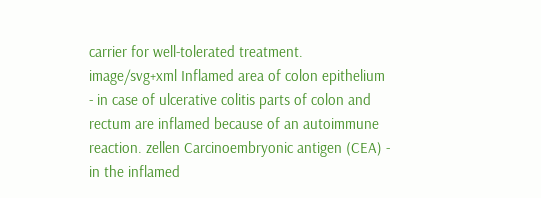carrier for well-tolerated treatment.
image/svg+xml Inflamed area of colon epithelium - in case of ulcerative colitis parts of colon and rectum are inflamed because of an autoimmune reaction. zellen Carcinoembryonic antigen (CEA) - in the inflamed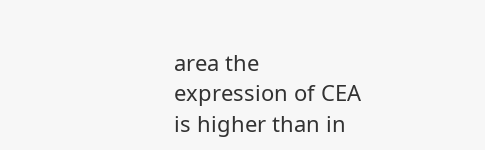area the expression of CEA is higher than in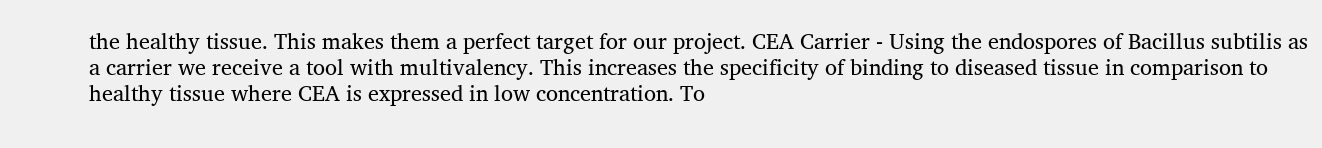the healthy tissue. This makes them a perfect target for our project. CEA Carrier - Using the endospores of Bacillus subtilis as a carrier we receive a tool with multivalency. This increases the specificity of binding to diseased tissue in comparison to healthy tissue where CEA is expressed in low concentration. To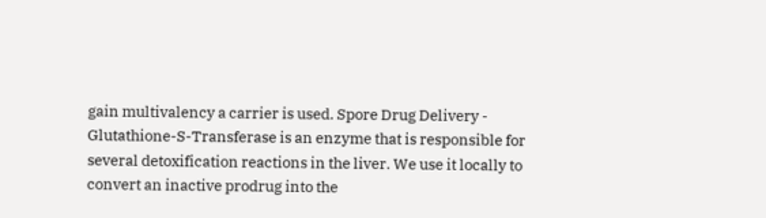gain multivalency a carrier is used. Spore Drug Delivery - Glutathione-S-Transferase is an enzyme that is responsible for several detoxification reactions in the liver. We use it locally to convert an inactive prodrug into the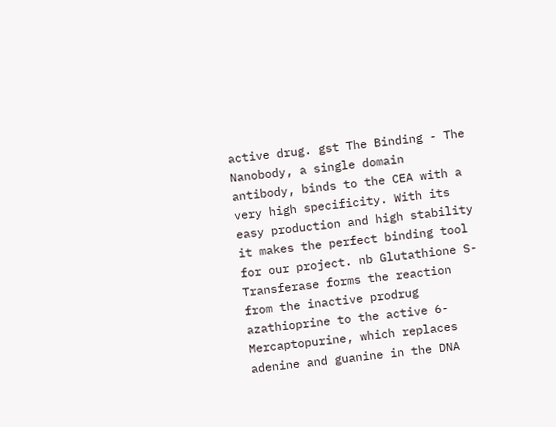active drug. gst The Binding - The Nanobody, a single domain antibody, binds to the CEA with a very high specificity. With its easy production and high stability it makes the perfect binding tool for our project. nb Glutathione S-Transferase forms the reaction from the inactive prodrug azathioprine to the active 6-Mercaptopurine, which replaces adenine and guanine in the DNA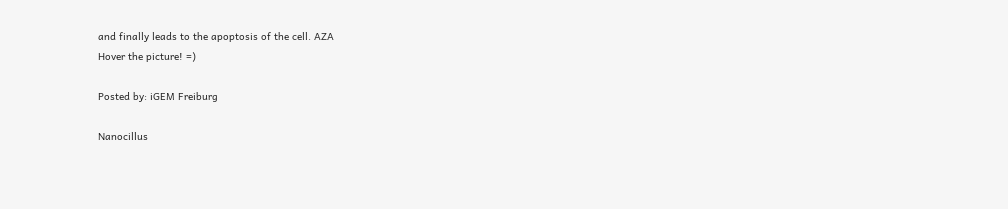and finally leads to the apoptosis of the cell. AZA
Hover the picture! =)

Posted by: iGEM Freiburg

Nanocillus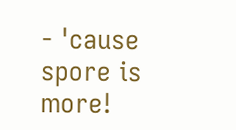- 'cause spore is more!